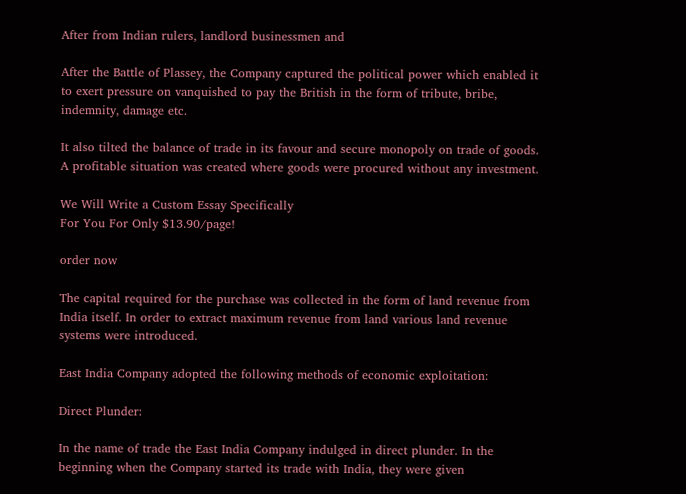After from Indian rulers, landlord businessmen and

After the Battle of Plassey, the Company captured the political power which enabled it to exert pressure on vanquished to pay the British in the form of tribute, bribe, indemnity, damage etc.

It also tilted the balance of trade in its favour and secure monopoly on trade of goods. A profitable situation was created where goods were procured without any investment.

We Will Write a Custom Essay Specifically
For You For Only $13.90/page!

order now

The capital required for the purchase was collected in the form of land revenue from India itself. In order to extract maximum revenue from land various land revenue systems were introduced.

East India Company adopted the following methods of economic exploitation:

Direct Plunder:

In the name of trade the East India Company indulged in direct plunder. In the beginning when the Company started its trade with India, they were given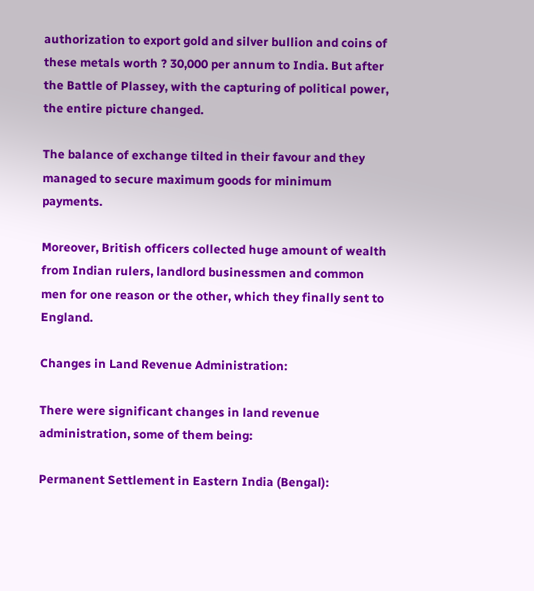authorization to export gold and silver bullion and coins of these metals worth ? 30,000 per annum to India. But after the Battle of Plassey, with the capturing of political power, the entire picture changed.

The balance of exchange tilted in their favour and they managed to secure maximum goods for minimum payments.

Moreover, British officers collected huge amount of wealth from Indian rulers, landlord businessmen and common men for one reason or the other, which they finally sent to England.

Changes in Land Revenue Administration:

There were significant changes in land revenue administration, some of them being:

Permanent Settlement in Eastern India (Bengal):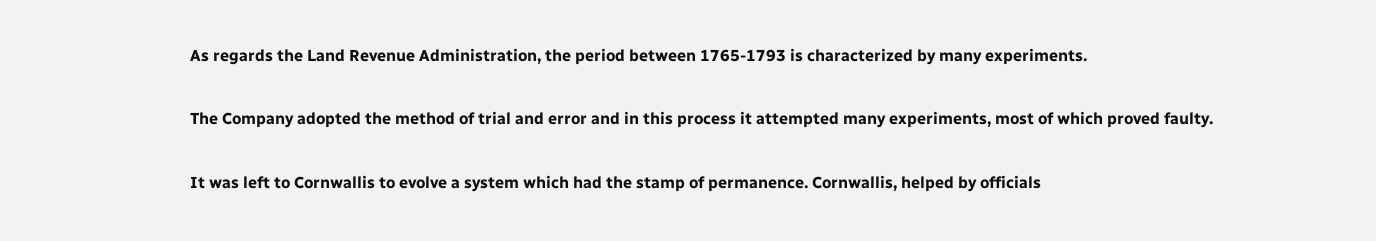As regards the Land Revenue Administration, the period between 1765-1793 is characterized by many experiments.

The Company adopted the method of trial and error and in this process it attempted many experiments, most of which proved faulty.

It was left to Cornwallis to evolve a system which had the stamp of permanence. Cornwallis, helped by officials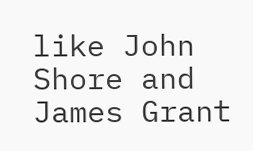like John Shore and James Grant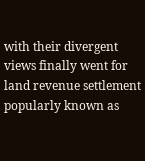with their divergent views finally went for land revenue settlement popularly known as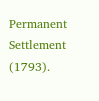Permanent Settlement (1793).